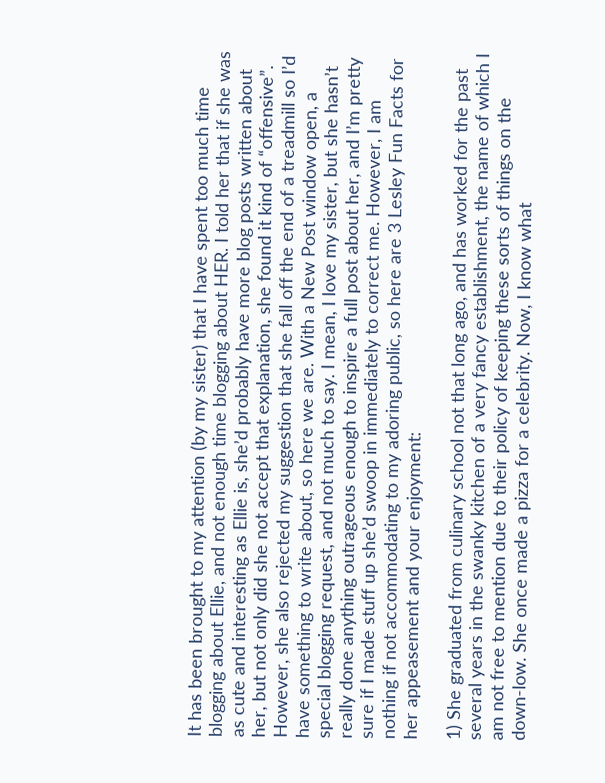It has been brought to my attention (by my sister) that I have spent too much time blogging about Ellie, and not enough time blogging about HER. I told her that if she was as cute and interesting as Ellie is, she’d probably have more blog posts written about her, but not only did she not accept that explanation, she found it kind of “offensive”. However, she also rejected my suggestion that she fall off the end of a treadmill so I’d have something to write about, so here we are. With a New Post window open, a special blogging request, and not much to say. I mean, I love my sister, but she hasn’t really done anything outrageous enough to inspire a full post about her, and I’m pretty sure if I made stuff up she’d swoop in immediately to correct me. However, I am nothing if not accommodating to my adoring public, so here are 3 Lesley Fun Facts for her appeasement and your enjoyment:

1) She graduated from culinary school not that long ago, and has worked for the past several years in the swanky kitchen of a very fancy establishment, the name of which I am not free to mention due to their policy of keeping these sorts of things on the down-low. She once made a pizza for a celebrity. Now, I know what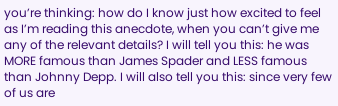you’re thinking: how do I know just how excited to feel as I’m reading this anecdote, when you can’t give me any of the relevant details? I will tell you this: he was MORE famous than James Spader and LESS famous than Johnny Depp. I will also tell you this: since very few of us are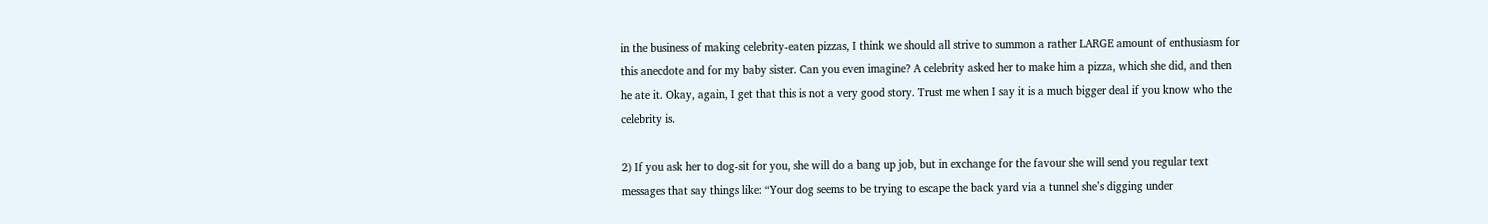in the business of making celebrity-eaten pizzas, I think we should all strive to summon a rather LARGE amount of enthusiasm for this anecdote and for my baby sister. Can you even imagine? A celebrity asked her to make him a pizza, which she did, and then he ate it. Okay, again, I get that this is not a very good story. Trust me when I say it is a much bigger deal if you know who the celebrity is.

2) If you ask her to dog-sit for you, she will do a bang up job, but in exchange for the favour she will send you regular text messages that say things like: “Your dog seems to be trying to escape the back yard via a tunnel she’s digging under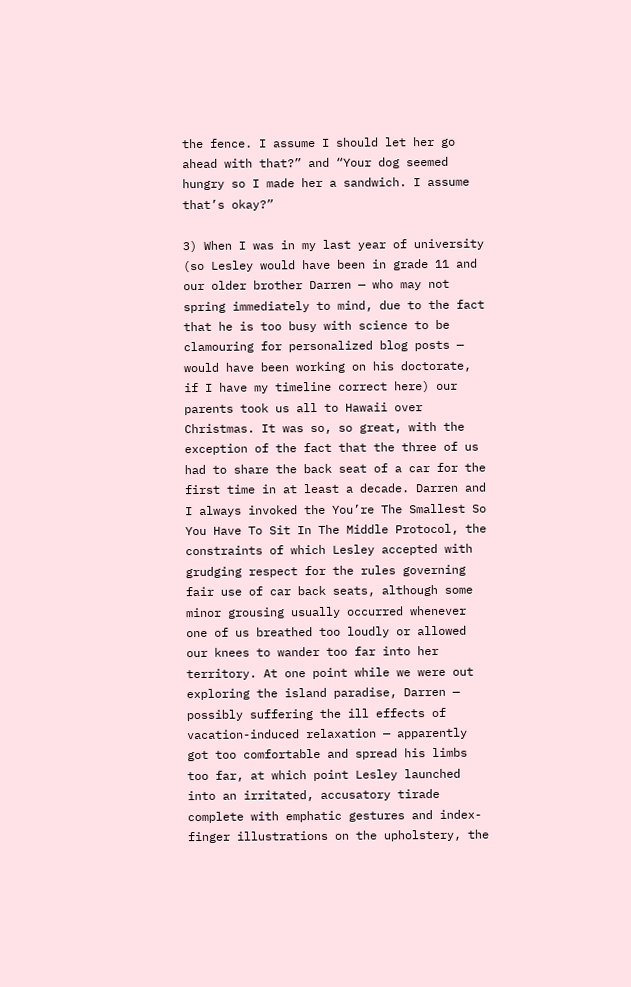the fence. I assume I should let her go ahead with that?” and “Your dog seemed hungry so I made her a sandwich. I assume that’s okay?”

3) When I was in my last year of university (so Lesley would have been in grade 11 and our older brother Darren — who may not spring immediately to mind, due to the fact that he is too busy with science to be clamouring for personalized blog posts — would have been working on his doctorate, if I have my timeline correct here) our parents took us all to Hawaii over Christmas. It was so, so great, with the exception of the fact that the three of us had to share the back seat of a car for the first time in at least a decade. Darren and I always invoked the You’re The Smallest So You Have To Sit In The Middle Protocol, the constraints of which Lesley accepted with grudging respect for the rules governing fair use of car back seats, although some minor grousing usually occurred whenever one of us breathed too loudly or allowed our knees to wander too far into her territory. At one point while we were out exploring the island paradise, Darren — possibly suffering the ill effects of vacation-induced relaxation — apparently got too comfortable and spread his limbs too far, at which point Lesley launched into an irritated, accusatory tirade complete with emphatic gestures and index-finger illustrations on the upholstery, the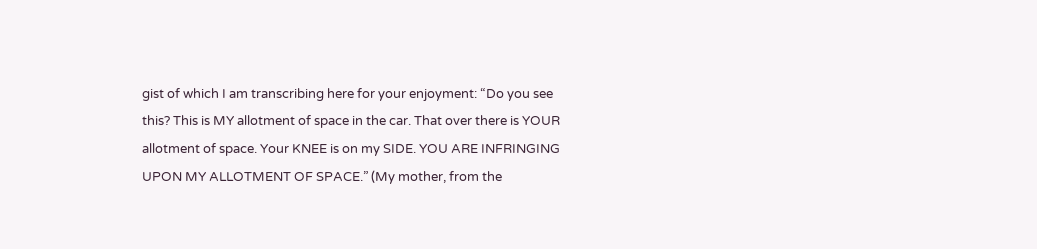gist of which I am transcribing here for your enjoyment: “Do you see this? This is MY allotment of space in the car. That over there is YOUR allotment of space. Your KNEE is on my SIDE. YOU ARE INFRINGING UPON MY ALLOTMENT OF SPACE.” (My mother, from the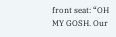front seat: “OH MY GOSH. Our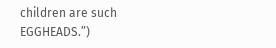children are such EGGHEADS.”)